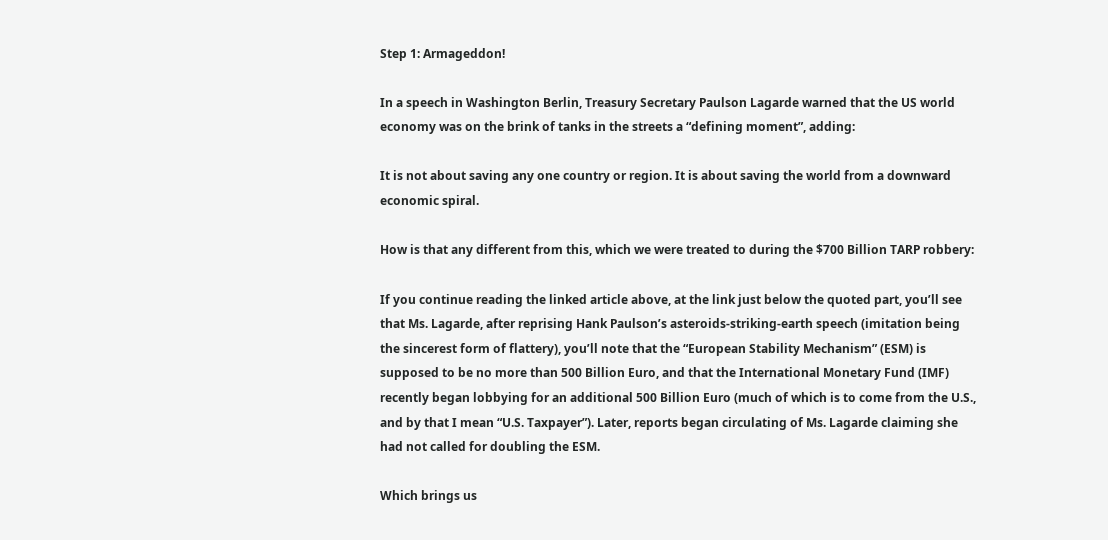Step 1: Armageddon!

In a speech in Washington Berlin, Treasury Secretary Paulson Lagarde warned that the US world economy was on the brink of tanks in the streets a “defining moment”, adding:

It is not about saving any one country or region. It is about saving the world from a downward economic spiral.

How is that any different from this, which we were treated to during the $700 Billion TARP robbery:

If you continue reading the linked article above, at the link just below the quoted part, you’ll see that Ms. Lagarde, after reprising Hank Paulson’s asteroids-striking-earth speech (imitation being the sincerest form of flattery), you’ll note that the “European Stability Mechanism” (ESM) is supposed to be no more than 500 Billion Euro, and that the International Monetary Fund (IMF) recently began lobbying for an additional 500 Billion Euro (much of which is to come from the U.S., and by that I mean “U.S. Taxpayer”). Later, reports began circulating of Ms. Lagarde claiming she had not called for doubling the ESM.

Which brings us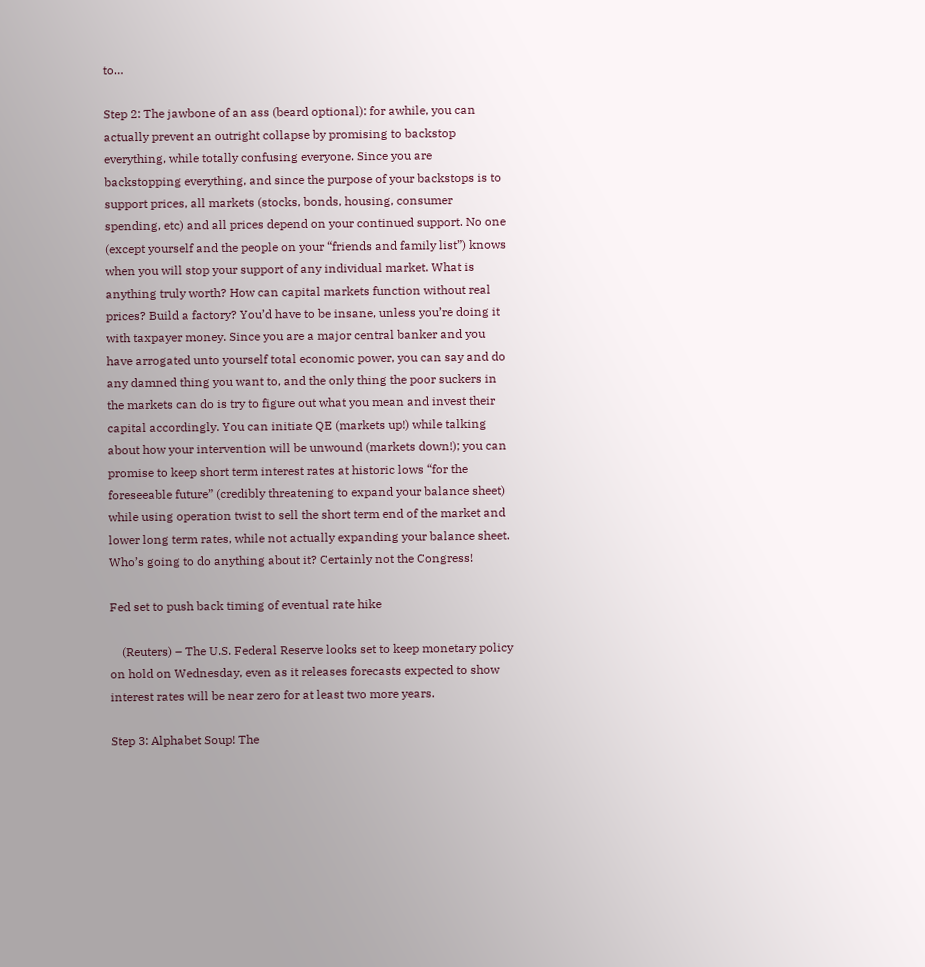to…

Step 2: The jawbone of an ass (beard optional): for awhile, you can actually prevent an outright collapse by promising to backstop everything, while totally confusing everyone. Since you are backstopping everything, and since the purpose of your backstops is to support prices, all markets (stocks, bonds, housing, consumer spending, etc) and all prices depend on your continued support. No one (except yourself and the people on your “friends and family list”) knows when you will stop your support of any individual market. What is anything truly worth? How can capital markets function without real prices? Build a factory? You’d have to be insane, unless you’re doing it with taxpayer money. Since you are a major central banker and you have arrogated unto yourself total economic power, you can say and do any damned thing you want to, and the only thing the poor suckers in the markets can do is try to figure out what you mean and invest their capital accordingly. You can initiate QE (markets up!) while talking about how your intervention will be unwound (markets down!); you can promise to keep short term interest rates at historic lows “for the foreseeable future” (credibly threatening to expand your balance sheet) while using operation twist to sell the short term end of the market and lower long term rates, while not actually expanding your balance sheet. Who’s going to do anything about it? Certainly not the Congress!

Fed set to push back timing of eventual rate hike

    (Reuters) – The U.S. Federal Reserve looks set to keep monetary policy on hold on Wednesday, even as it releases forecasts expected to show interest rates will be near zero for at least two more years.

Step 3: Alphabet Soup! The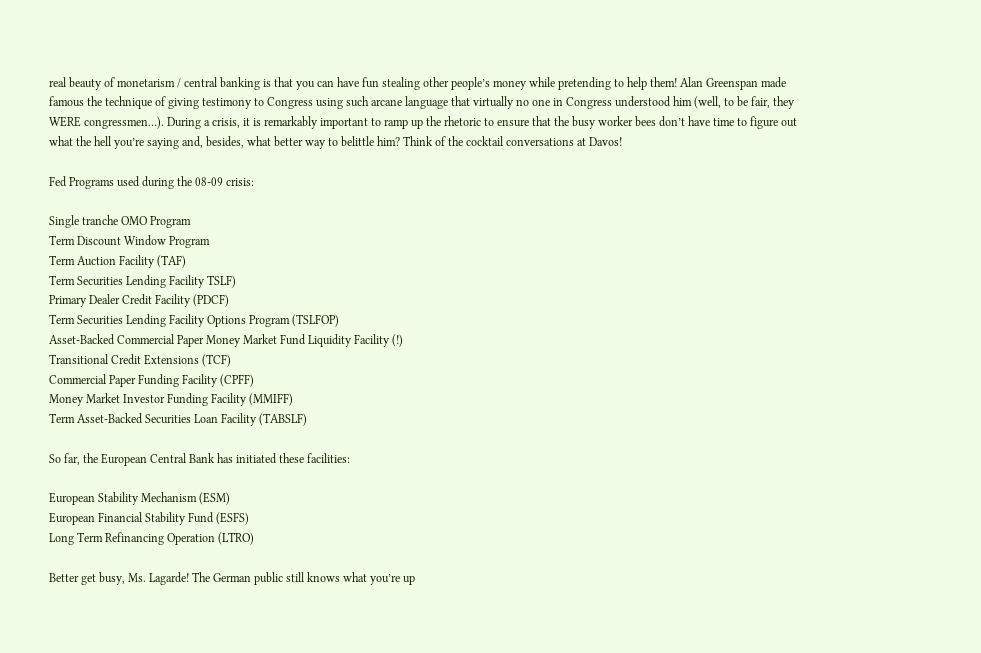real beauty of monetarism / central banking is that you can have fun stealing other people’s money while pretending to help them! Alan Greenspan made famous the technique of giving testimony to Congress using such arcane language that virtually no one in Congress understood him (well, to be fair, they WERE congressmen…). During a crisis, it is remarkably important to ramp up the rhetoric to ensure that the busy worker bees don’t have time to figure out what the hell you’re saying and, besides, what better way to belittle him? Think of the cocktail conversations at Davos!

Fed Programs used during the 08-09 crisis:

Single tranche OMO Program
Term Discount Window Program
Term Auction Facility (TAF)
Term Securities Lending Facility TSLF)
Primary Dealer Credit Facility (PDCF)
Term Securities Lending Facility Options Program (TSLFOP)
Asset-Backed Commercial Paper Money Market Fund Liquidity Facility (!)
Transitional Credit Extensions (TCF)
Commercial Paper Funding Facility (CPFF)
Money Market Investor Funding Facility (MMIFF)
Term Asset-Backed Securities Loan Facility (TABSLF)

So far, the European Central Bank has initiated these facilities:

European Stability Mechanism (ESM)
European Financial Stability Fund (ESFS)
Long Term Refinancing Operation (LTRO)

Better get busy, Ms. Lagarde! The German public still knows what you’re up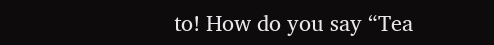to! How do you say “Tea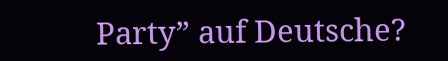Party” auf Deutsche?